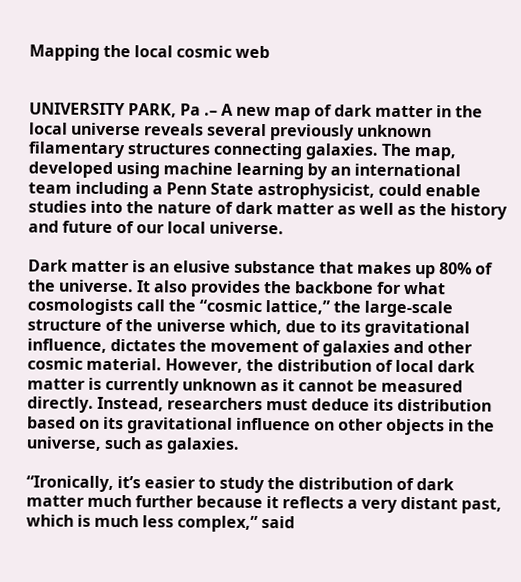Mapping the local cosmic web


UNIVERSITY PARK, Pa .– A new map of dark matter in the local universe reveals several previously unknown filamentary structures connecting galaxies. The map, developed using machine learning by an international team including a Penn State astrophysicist, could enable studies into the nature of dark matter as well as the history and future of our local universe.

Dark matter is an elusive substance that makes up 80% of the universe. It also provides the backbone for what cosmologists call the “cosmic lattice,” the large-scale structure of the universe which, due to its gravitational influence, dictates the movement of galaxies and other cosmic material. However, the distribution of local dark matter is currently unknown as it cannot be measured directly. Instead, researchers must deduce its distribution based on its gravitational influence on other objects in the universe, such as galaxies.

“Ironically, it’s easier to study the distribution of dark matter much further because it reflects a very distant past, which is much less complex,” said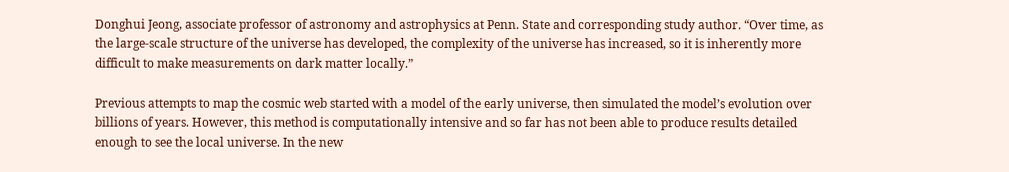Donghui Jeong, associate professor of astronomy and astrophysics at Penn. State and corresponding study author. “Over time, as the large-scale structure of the universe has developed, the complexity of the universe has increased, so it is inherently more difficult to make measurements on dark matter locally.”

Previous attempts to map the cosmic web started with a model of the early universe, then simulated the model’s evolution over billions of years. However, this method is computationally intensive and so far has not been able to produce results detailed enough to see the local universe. In the new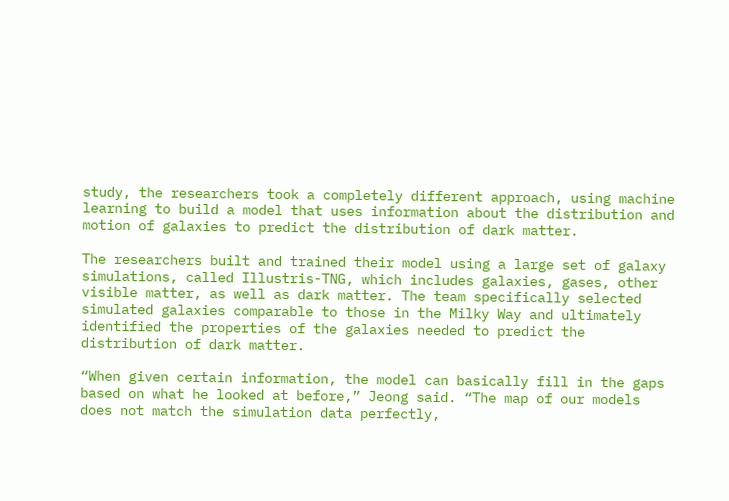study, the researchers took a completely different approach, using machine learning to build a model that uses information about the distribution and motion of galaxies to predict the distribution of dark matter.

The researchers built and trained their model using a large set of galaxy simulations, called Illustris-TNG, which includes galaxies, gases, other visible matter, as well as dark matter. The team specifically selected simulated galaxies comparable to those in the Milky Way and ultimately identified the properties of the galaxies needed to predict the distribution of dark matter.

“When given certain information, the model can basically fill in the gaps based on what he looked at before,” Jeong said. “The map of our models does not match the simulation data perfectly,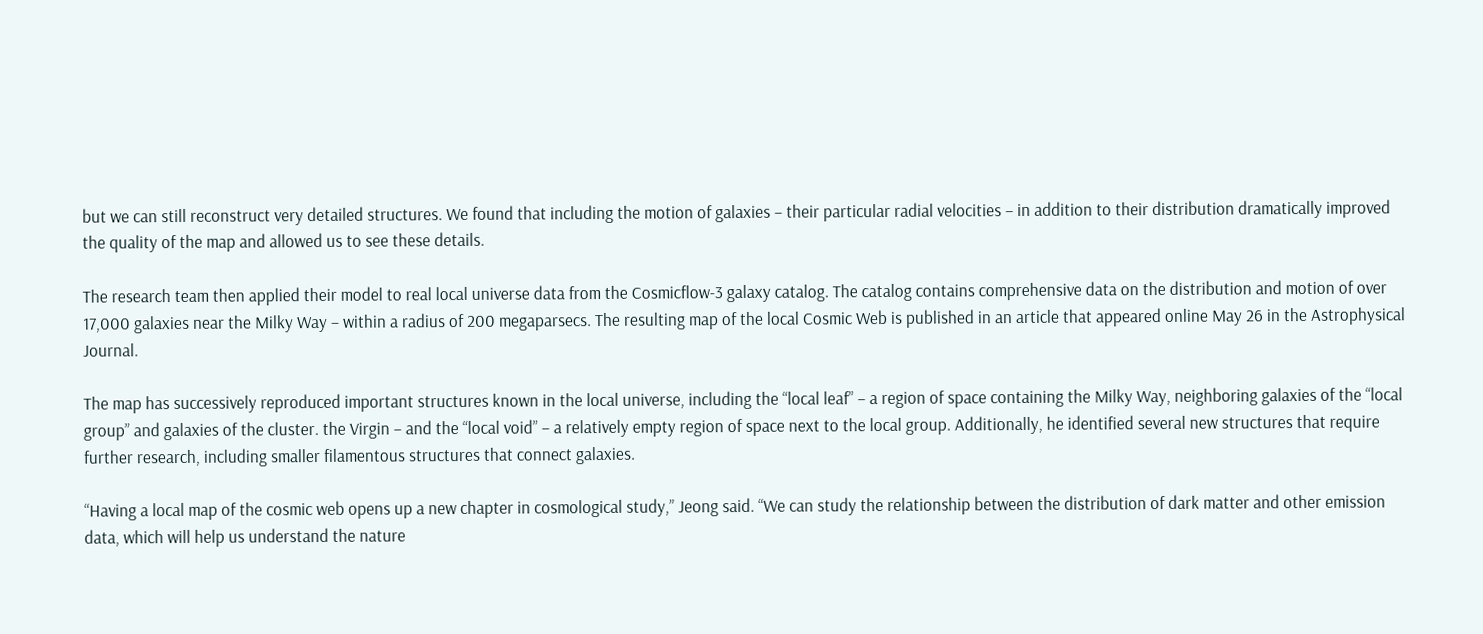but we can still reconstruct very detailed structures. We found that including the motion of galaxies – their particular radial velocities – in addition to their distribution dramatically improved the quality of the map and allowed us to see these details.

The research team then applied their model to real local universe data from the Cosmicflow-3 galaxy catalog. The catalog contains comprehensive data on the distribution and motion of over 17,000 galaxies near the Milky Way – within a radius of 200 megaparsecs. The resulting map of the local Cosmic Web is published in an article that appeared online May 26 in the Astrophysical Journal.

The map has successively reproduced important structures known in the local universe, including the “local leaf” – a region of space containing the Milky Way, neighboring galaxies of the “local group” and galaxies of the cluster. the Virgin – and the “local void” – a relatively empty region of space next to the local group. Additionally, he identified several new structures that require further research, including smaller filamentous structures that connect galaxies.

“Having a local map of the cosmic web opens up a new chapter in cosmological study,” Jeong said. “We can study the relationship between the distribution of dark matter and other emission data, which will help us understand the nature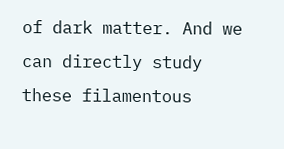of dark matter. And we can directly study these filamentous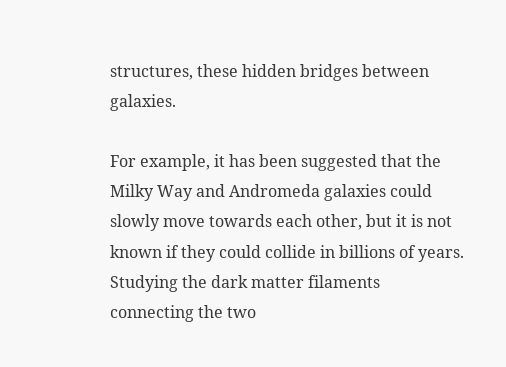structures, these hidden bridges between galaxies.

For example, it has been suggested that the Milky Way and Andromeda galaxies could slowly move towards each other, but it is not known if they could collide in billions of years. Studying the dark matter filaments connecting the two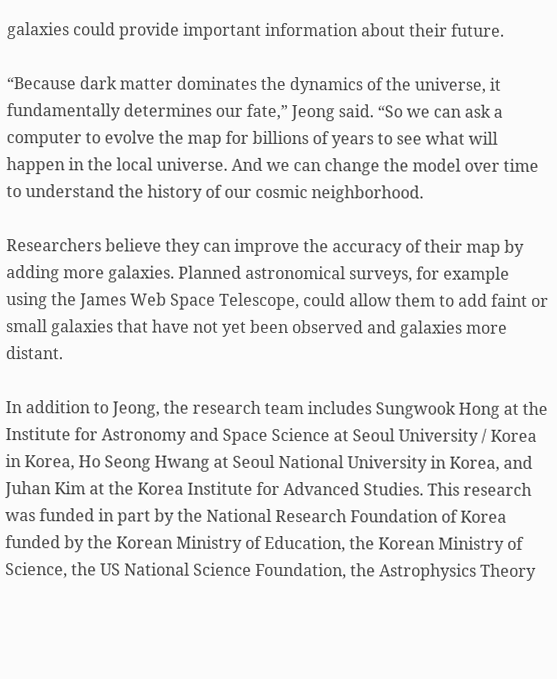galaxies could provide important information about their future.

“Because dark matter dominates the dynamics of the universe, it fundamentally determines our fate,” Jeong said. “So we can ask a computer to evolve the map for billions of years to see what will happen in the local universe. And we can change the model over time to understand the history of our cosmic neighborhood.

Researchers believe they can improve the accuracy of their map by adding more galaxies. Planned astronomical surveys, for example using the James Web Space Telescope, could allow them to add faint or small galaxies that have not yet been observed and galaxies more distant.

In addition to Jeong, the research team includes Sungwook Hong at the Institute for Astronomy and Space Science at Seoul University / Korea in Korea, Ho Seong Hwang at Seoul National University in Korea, and Juhan Kim at the Korea Institute for Advanced Studies. This research was funded in part by the National Research Foundation of Korea funded by the Korean Ministry of Education, the Korean Ministry of Science, the US National Science Foundation, the Astrophysics Theory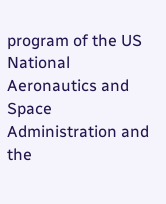program of the US National Aeronautics and Space Administration and the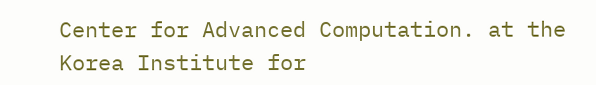Center for Advanced Computation. at the Korea Institute for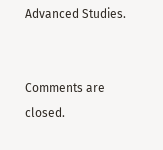Advanced Studies.


Comments are closed.